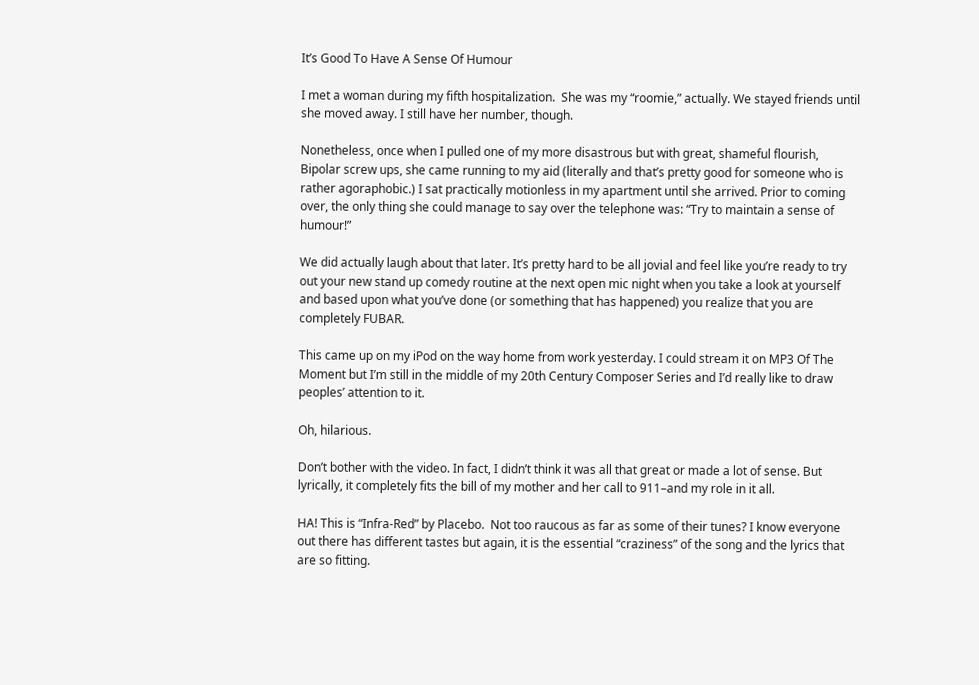It’s Good To Have A Sense Of Humour

I met a woman during my fifth hospitalization.  She was my “roomie,” actually. We stayed friends until she moved away. I still have her number, though.

Nonetheless, once when I pulled one of my more disastrous but with great, shameful flourish, Bipolar screw ups, she came running to my aid (literally and that’s pretty good for someone who is rather agoraphobic.) I sat practically motionless in my apartment until she arrived. Prior to coming over, the only thing she could manage to say over the telephone was: “Try to maintain a sense of humour!”

We did actually laugh about that later. It’s pretty hard to be all jovial and feel like you’re ready to try out your new stand up comedy routine at the next open mic night when you take a look at yourself and based upon what you’ve done (or something that has happened) you realize that you are completely FUBAR.

This came up on my iPod on the way home from work yesterday. I could stream it on MP3 Of The Moment but I’m still in the middle of my 20th Century Composer Series and I’d really like to draw peoples’ attention to it.

Oh, hilarious.

Don’t bother with the video. In fact, I didn’t think it was all that great or made a lot of sense. But lyrically, it completely fits the bill of my mother and her call to 911–and my role in it all.

HA! This is “Infra-Red” by Placebo.  Not too raucous as far as some of their tunes? I know everyone out there has different tastes but again, it is the essential “craziness” of the song and the lyrics that are so fitting.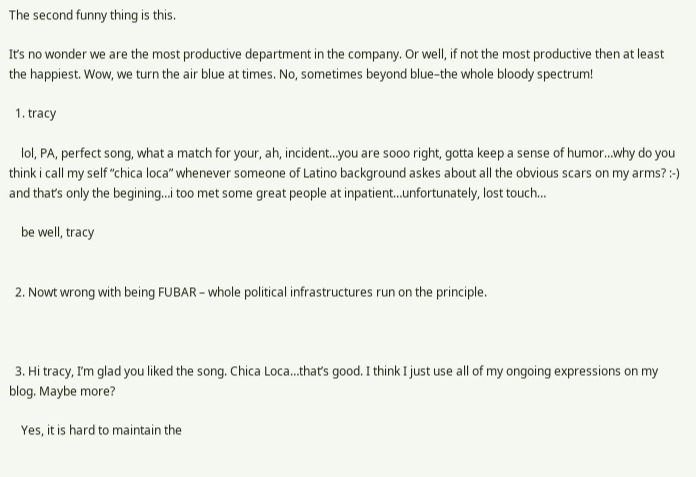The second funny thing is this.

It’s no wonder we are the most productive department in the company. Or well, if not the most productive then at least the happiest. Wow, we turn the air blue at times. No, sometimes beyond blue–the whole bloody spectrum!

  1. tracy

    lol, PA, perfect song, what a match for your, ah, incident…you are sooo right, gotta keep a sense of humor…why do you think i call my self “chica loca” whenever someone of Latino background askes about all the obvious scars on my arms? :-) and that’s only the begining…i too met some great people at inpatient…unfortunately, lost touch…

    be well, tracy


  2. Nowt wrong with being FUBAR – whole political infrastructures run on the principle.



  3. Hi tracy, I’m glad you liked the song. Chica Loca…that’s good. I think I just use all of my ongoing expressions on my blog. Maybe more?

    Yes, it is hard to maintain the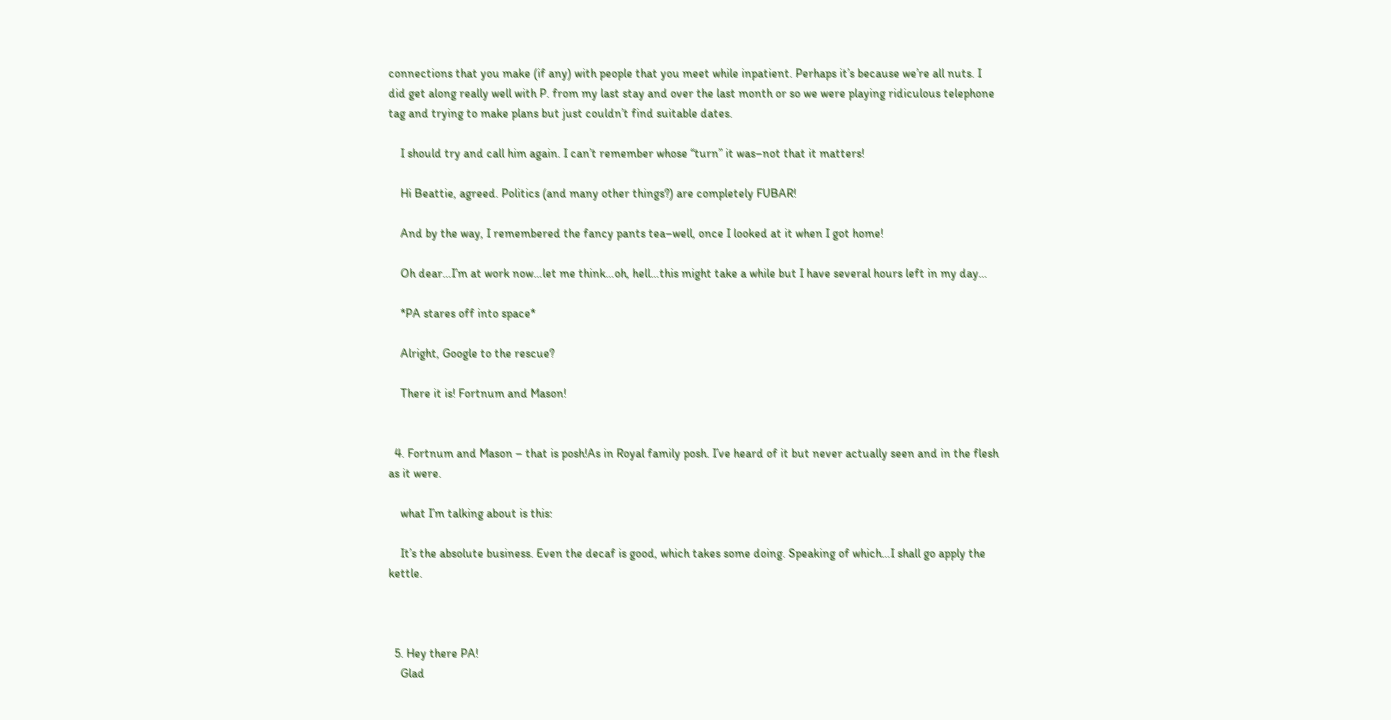connections that you make (if any) with people that you meet while inpatient. Perhaps it’s because we’re all nuts. I did get along really well with P. from my last stay and over the last month or so we were playing ridiculous telephone tag and trying to make plans but just couldn’t find suitable dates.

    I should try and call him again. I can’t remember whose “turn” it was–not that it matters!

    Hi Beattie, agreed. Politics (and many other things?) are completely FUBAR!

    And by the way, I remembered the fancy pants tea–well, once I looked at it when I got home!

    Oh dear…I’m at work now…let me think…oh, hell…this might take a while but I have several hours left in my day…

    *PA stares off into space*

    Alright, Google to the rescue?

    There it is! Fortnum and Mason!


  4. Fortnum and Mason – that is posh!As in Royal family posh. I’ve heard of it but never actually seen and in the flesh as it were.

    what I’m talking about is this:

    It’s the absolute business. Even the decaf is good, which takes some doing. Speaking of which…I shall go apply the kettle.



  5. Hey there PA!
    Glad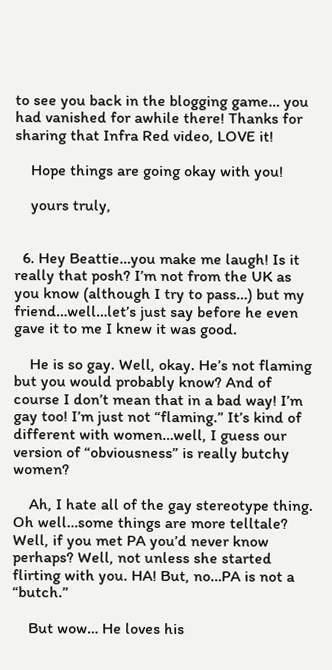to see you back in the blogging game… you had vanished for awhile there! Thanks for sharing that Infra Red video, LOVE it!

    Hope things are going okay with you!

    yours truly,


  6. Hey Beattie…you make me laugh! Is it really that posh? I’m not from the UK as you know (although I try to pass…) but my friend…well…let’s just say before he even gave it to me I knew it was good.

    He is so gay. Well, okay. He’s not flaming but you would probably know? And of course I don’t mean that in a bad way! I’m gay too! I’m just not “flaming.” It’s kind of different with women…well, I guess our version of “obviousness” is really butchy women?

    Ah, I hate all of the gay stereotype thing. Oh well…some things are more telltale? Well, if you met PA you’d never know perhaps? Well, not unless she started flirting with you. HA! But, no…PA is not a “butch.”

    But wow… He loves his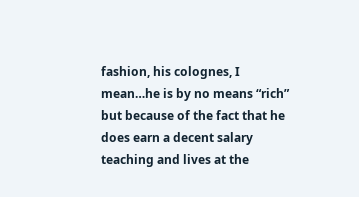fashion, his colognes, I mean…he is by no means “rich” but because of the fact that he does earn a decent salary teaching and lives at the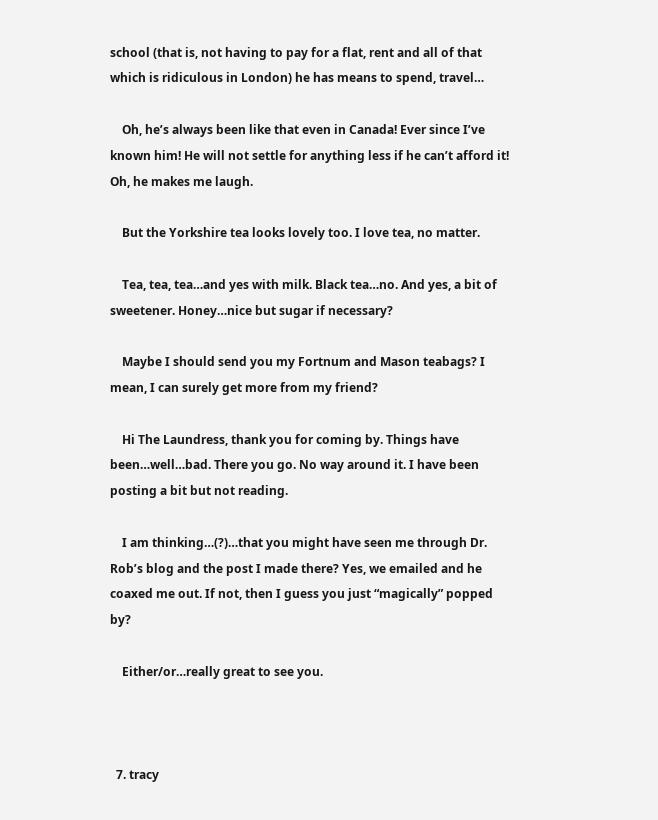school (that is, not having to pay for a flat, rent and all of that which is ridiculous in London) he has means to spend, travel…

    Oh, he’s always been like that even in Canada! Ever since I’ve known him! He will not settle for anything less if he can’t afford it! Oh, he makes me laugh.

    But the Yorkshire tea looks lovely too. I love tea, no matter.

    Tea, tea, tea…and yes with milk. Black tea…no. And yes, a bit of sweetener. Honey…nice but sugar if necessary?

    Maybe I should send you my Fortnum and Mason teabags? I mean, I can surely get more from my friend?

    Hi The Laundress, thank you for coming by. Things have been…well…bad. There you go. No way around it. I have been posting a bit but not reading.

    I am thinking…(?)…that you might have seen me through Dr. Rob’s blog and the post I made there? Yes, we emailed and he coaxed me out. If not, then I guess you just “magically” popped by?

    Either/or…really great to see you.



  7. tracy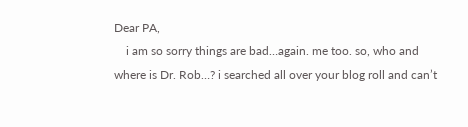Dear PA,
    i am so sorry things are bad…again. me too. so, who and where is Dr. Rob…? i searched all over your blog roll and can’t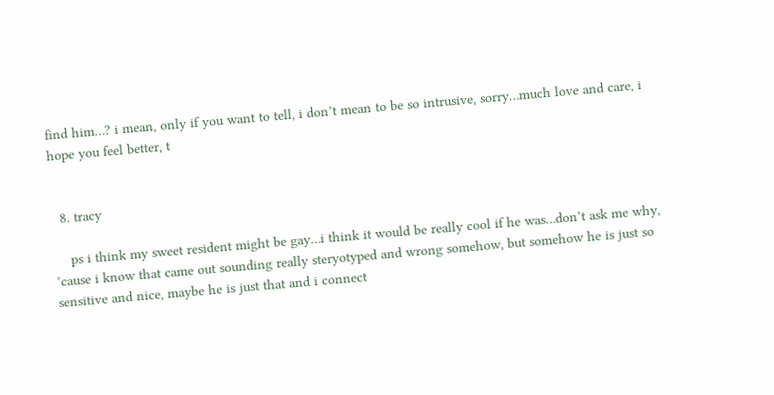find him…? i mean, only if you want to tell, i don’t mean to be so intrusive, sorry…much love and care, i hope you feel better, t


  8. tracy

    ps i think my sweet resident might be gay…i think it would be really cool if he was…don’t ask me why, ’cause i know that came out sounding really steryotyped and wrong somehow, but somehow he is just so sensitive and nice, maybe he is just that and i connect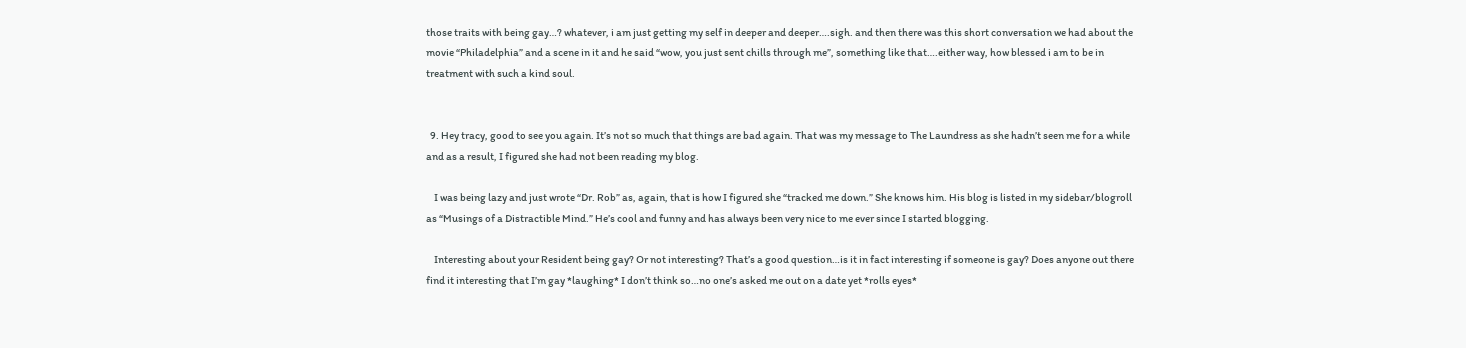those traits with being gay…? whatever, i am just getting my self in deeper and deeper….sigh. and then there was this short conversation we had about the movie “Philadelphia” and a scene in it and he said “wow, you just sent chills through me”, something like that….either way, how blessed i am to be in treatment with such a kind soul.


  9. Hey tracy, good to see you again. It’s not so much that things are bad again. That was my message to The Laundress as she hadn’t seen me for a while and as a result, I figured she had not been reading my blog.

    I was being lazy and just wrote “Dr. Rob” as, again, that is how I figured she “tracked me down.” She knows him. His blog is listed in my sidebar/blogroll as “Musings of a Distractible Mind.” He’s cool and funny and has always been very nice to me ever since I started blogging.

    Interesting about your Resident being gay? Or not interesting? That’s a good question…is it in fact interesting if someone is gay? Does anyone out there find it interesting that I’m gay *laughing* I don’t think so…no one’s asked me out on a date yet *rolls eyes*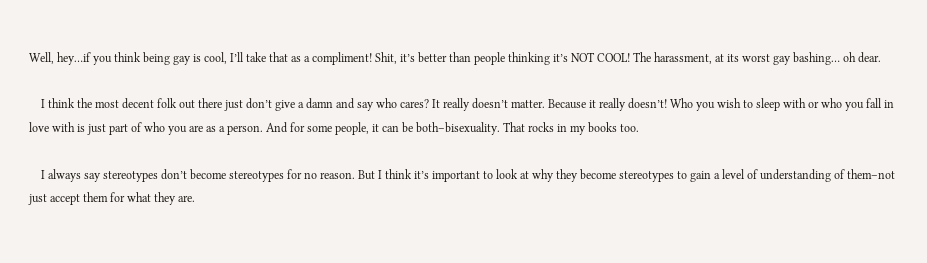Well, hey…if you think being gay is cool, I’ll take that as a compliment! Shit, it’s better than people thinking it’s NOT COOL! The harassment, at its worst gay bashing… oh dear.

    I think the most decent folk out there just don’t give a damn and say who cares? It really doesn’t matter. Because it really doesn’t! Who you wish to sleep with or who you fall in love with is just part of who you are as a person. And for some people, it can be both–bisexuality. That rocks in my books too.

    I always say stereotypes don’t become stereotypes for no reason. But I think it’s important to look at why they become stereotypes to gain a level of understanding of them–not just accept them for what they are.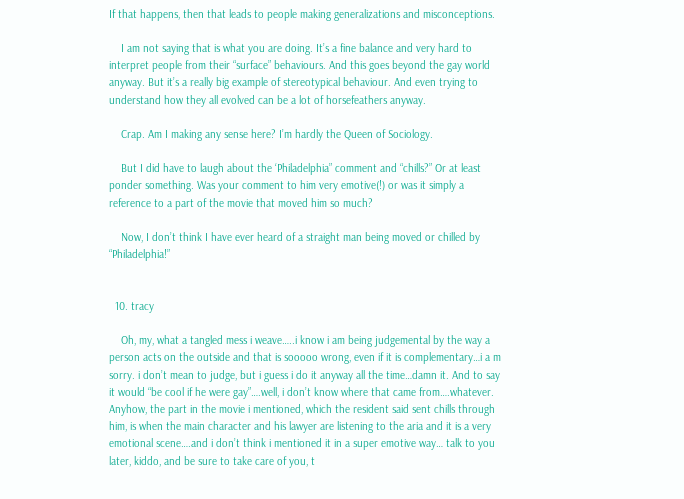If that happens, then that leads to people making generalizations and misconceptions.

    I am not saying that is what you are doing. It’s a fine balance and very hard to interpret people from their “surface” behaviours. And this goes beyond the gay world anyway. But it’s a really big example of stereotypical behaviour. And even trying to understand how they all evolved can be a lot of horsefeathers anyway.

    Crap. Am I making any sense here? I’m hardly the Queen of Sociology.

    But I did have to laugh about the ‘Philadelphia” comment and “chills?” Or at least ponder something. Was your comment to him very emotive(!) or was it simply a reference to a part of the movie that moved him so much?

    Now, I don’t think I have ever heard of a straight man being moved or chilled by “Philadelphia!”


  10. tracy

    Oh, my, what a tangled mess i weave…..i know i am being judgemental by the way a person acts on the outside and that is sooooo wrong, even if it is complementary…i a m sorry. i don’t mean to judge, but i guess i do it anyway all the time…damn it. And to say it would “be cool if he were gay”….well, i don’t know where that came from….whatever. Anyhow, the part in the movie i mentioned, which the resident said sent chills through him, is when the main character and his lawyer are listening to the aria and it is a very emotional scene….and i don’t think i mentioned it in a super emotive way… talk to you later, kiddo, and be sure to take care of you, t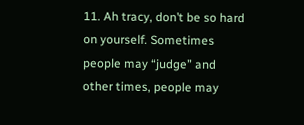11. Ah tracy, don’t be so hard on yourself. Sometimes people may “judge” and other times, people may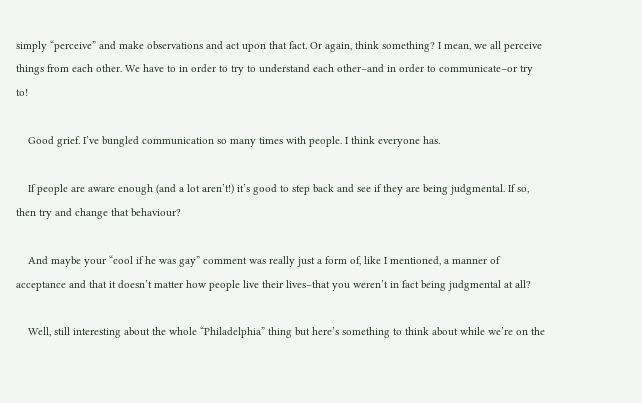simply “perceive” and make observations and act upon that fact. Or again, think something? I mean, we all perceive things from each other. We have to in order to try to understand each other–and in order to communicate–or try to!

    Good grief. I’ve bungled communication so many times with people. I think everyone has.

    If people are aware enough (and a lot aren’t!) it’s good to step back and see if they are being judgmental. If so, then try and change that behaviour?

    And maybe your “cool if he was gay” comment was really just a form of, like I mentioned, a manner of acceptance and that it doesn’t matter how people live their lives–that you weren’t in fact being judgmental at all?

    Well, still interesting about the whole “Philadelphia” thing but here’s something to think about while we’re on the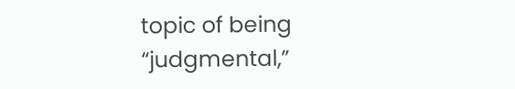topic of being “judgmental,”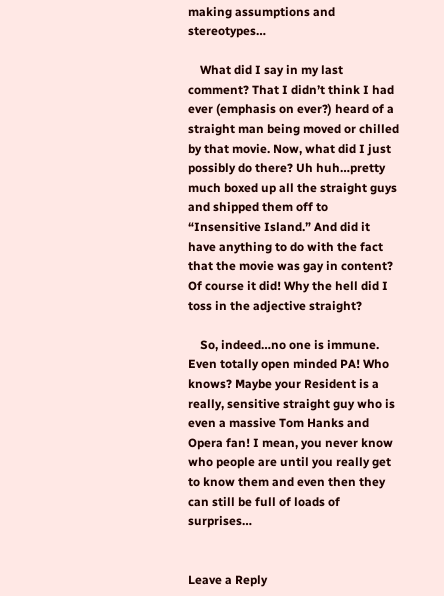making assumptions and stereotypes…

    What did I say in my last comment? That I didn’t think I had ever (emphasis on ever?) heard of a straight man being moved or chilled by that movie. Now, what did I just possibly do there? Uh huh…pretty much boxed up all the straight guys and shipped them off to “Insensitive Island.” And did it have anything to do with the fact that the movie was gay in content? Of course it did! Why the hell did I toss in the adjective straight?

    So, indeed…no one is immune. Even totally open minded PA! Who knows? Maybe your Resident is a really, sensitive straight guy who is even a massive Tom Hanks and Opera fan! I mean, you never know who people are until you really get to know them and even then they can still be full of loads of surprises…


Leave a Reply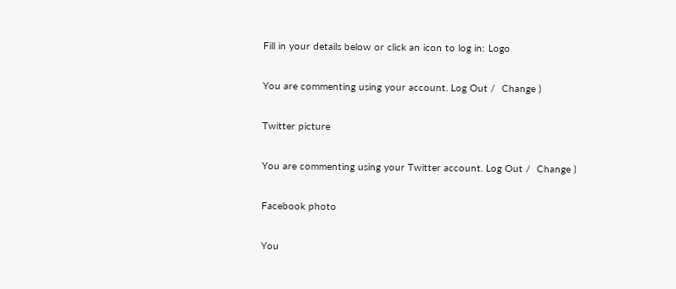Fill in your details below or click an icon to log in: Logo

You are commenting using your account. Log Out /  Change )

Twitter picture

You are commenting using your Twitter account. Log Out /  Change )

Facebook photo

You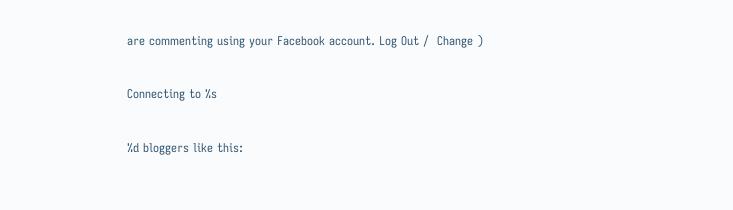are commenting using your Facebook account. Log Out /  Change )

Connecting to %s

%d bloggers like this: